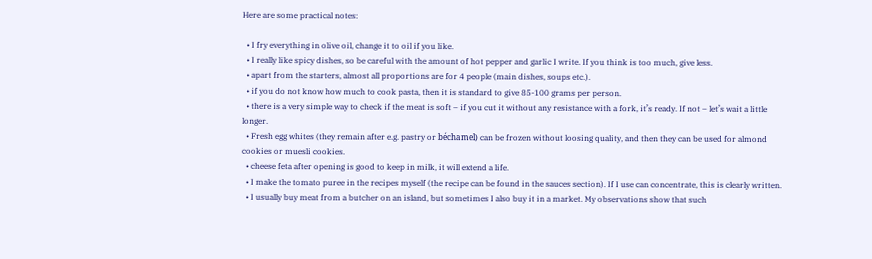Here are some practical notes:

  • I fry everything in olive oil, change it to oil if you like.
  • I really like spicy dishes, so be careful with the amount of hot pepper and garlic I write. If you think is too much, give less.
  • apart from the starters, almost all proportions are for 4 people (main dishes, soups etc.).
  • if you do not know how much to cook pasta, then it is standard to give 85-100 grams per person.
  • there is a very simple way to check if the meat is soft – if you cut it without any resistance with a fork, it’s ready. If not – let’s wait a little longer.
  • Fresh egg whites (they remain after e.g. pastry or béchamel) can be frozen without loosing quality, and then they can be used for almond cookies or muesli cookies.
  • cheese feta after opening is good to keep in milk, it will extend a life.
  • I make the tomato puree in the recipes myself (the recipe can be found in the sauces section). If I use can concentrate, this is clearly written.
  • I usually buy meat from a butcher on an island, but sometimes I also buy it in a market. My observations show that such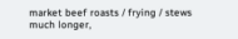market beef roasts / frying / stews much longer,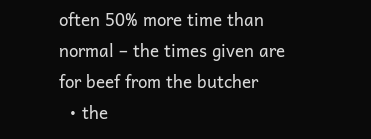often 50% more time than normal – the times given are for beef from the butcher
  • the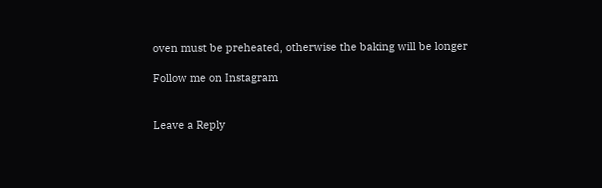oven must be preheated, otherwise the baking will be longer

Follow me on Instagram


Leave a Reply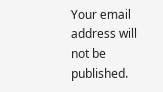Your email address will not be published.